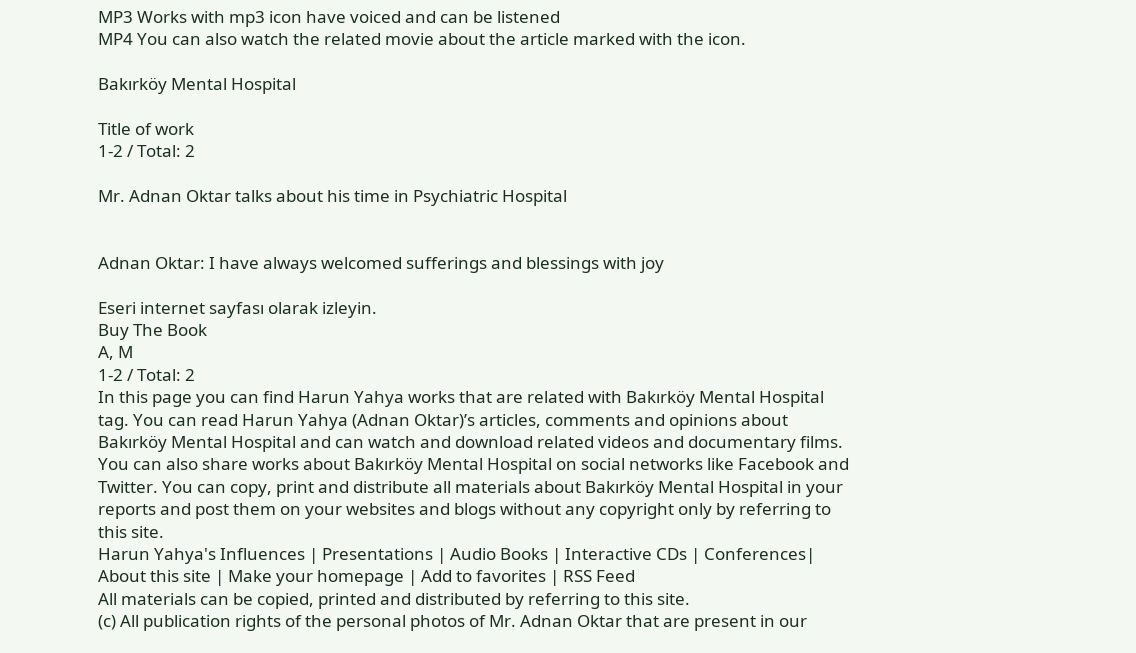MP3 Works with mp3 icon have voiced and can be listened
MP4 You can also watch the related movie about the article marked with the icon.

Bakırköy Mental Hospital

Title of work
1-2 / Total: 2

Mr. Adnan Oktar talks about his time in Psychiatric Hospital


Adnan Oktar: I have always welcomed sufferings and blessings with joy

Eseri internet sayfası olarak izleyin.
Buy The Book
A, M
1-2 / Total: 2
In this page you can find Harun Yahya works that are related with Bakırköy Mental Hospital tag. You can read Harun Yahya (Adnan Oktar)’s articles, comments and opinions about Bakırköy Mental Hospital and can watch and download related videos and documentary films. You can also share works about Bakırköy Mental Hospital on social networks like Facebook and Twitter. You can copy, print and distribute all materials about Bakırköy Mental Hospital in your reports and post them on your websites and blogs without any copyright only by referring to this site.
Harun Yahya's Influences | Presentations | Audio Books | Interactive CDs | Conferences| About this site | Make your homepage | Add to favorites | RSS Feed
All materials can be copied, printed and distributed by referring to this site.
(c) All publication rights of the personal photos of Mr. Adnan Oktar that are present in our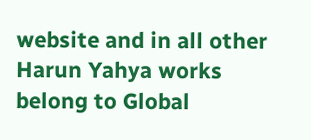website and in all other Harun Yahya works belong to Global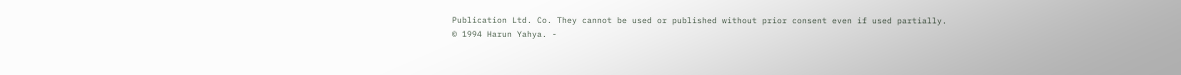Publication Ltd. Co. They cannot be used or published without prior consent even if used partially.
© 1994 Harun Yahya. -